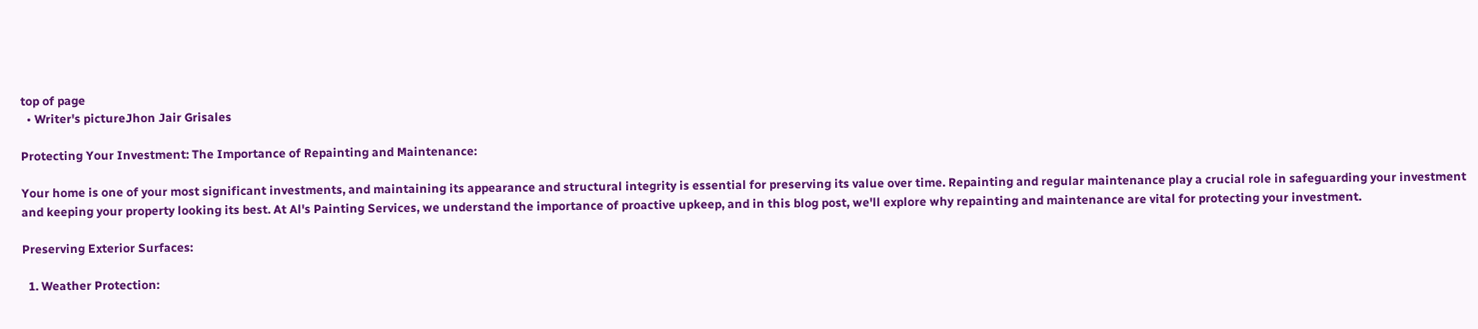top of page
  • Writer's pictureJhon Jair Grisales

Protecting Your Investment: The Importance of Repainting and Maintenance:

Your home is one of your most significant investments, and maintaining its appearance and structural integrity is essential for preserving its value over time. Repainting and regular maintenance play a crucial role in safeguarding your investment and keeping your property looking its best. At Al's Painting Services, we understand the importance of proactive upkeep, and in this blog post, we'll explore why repainting and maintenance are vital for protecting your investment.

Preserving Exterior Surfaces:

  1. Weather Protection: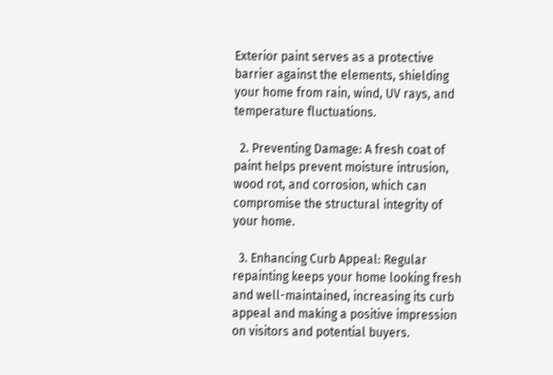Exterior paint serves as a protective barrier against the elements, shielding your home from rain, wind, UV rays, and temperature fluctuations.

  2. Preventing Damage: A fresh coat of paint helps prevent moisture intrusion, wood rot, and corrosion, which can compromise the structural integrity of your home.

  3. Enhancing Curb Appeal: Regular repainting keeps your home looking fresh and well-maintained, increasing its curb appeal and making a positive impression on visitors and potential buyers.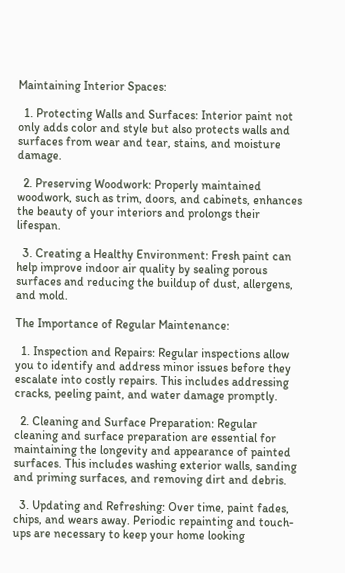Maintaining Interior Spaces:

  1. Protecting Walls and Surfaces: Interior paint not only adds color and style but also protects walls and surfaces from wear and tear, stains, and moisture damage.

  2. Preserving Woodwork: Properly maintained woodwork, such as trim, doors, and cabinets, enhances the beauty of your interiors and prolongs their lifespan.

  3. Creating a Healthy Environment: Fresh paint can help improve indoor air quality by sealing porous surfaces and reducing the buildup of dust, allergens, and mold.

The Importance of Regular Maintenance:

  1. Inspection and Repairs: Regular inspections allow you to identify and address minor issues before they escalate into costly repairs. This includes addressing cracks, peeling paint, and water damage promptly.

  2. Cleaning and Surface Preparation: Regular cleaning and surface preparation are essential for maintaining the longevity and appearance of painted surfaces. This includes washing exterior walls, sanding and priming surfaces, and removing dirt and debris.

  3. Updating and Refreshing: Over time, paint fades, chips, and wears away. Periodic repainting and touch-ups are necessary to keep your home looking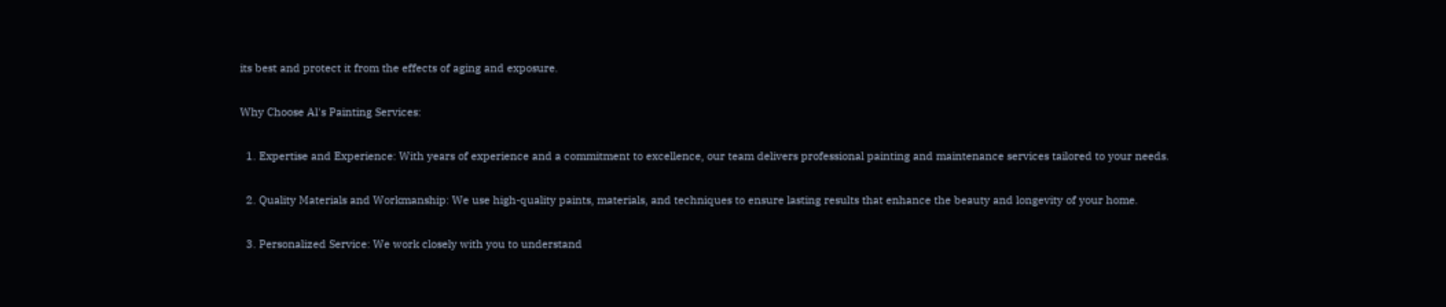its best and protect it from the effects of aging and exposure.

Why Choose Al's Painting Services:

  1. Expertise and Experience: With years of experience and a commitment to excellence, our team delivers professional painting and maintenance services tailored to your needs.

  2. Quality Materials and Workmanship: We use high-quality paints, materials, and techniques to ensure lasting results that enhance the beauty and longevity of your home.

  3. Personalized Service: We work closely with you to understand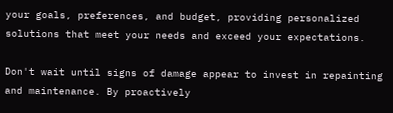your goals, preferences, and budget, providing personalized solutions that meet your needs and exceed your expectations.

Don't wait until signs of damage appear to invest in repainting and maintenance. By proactively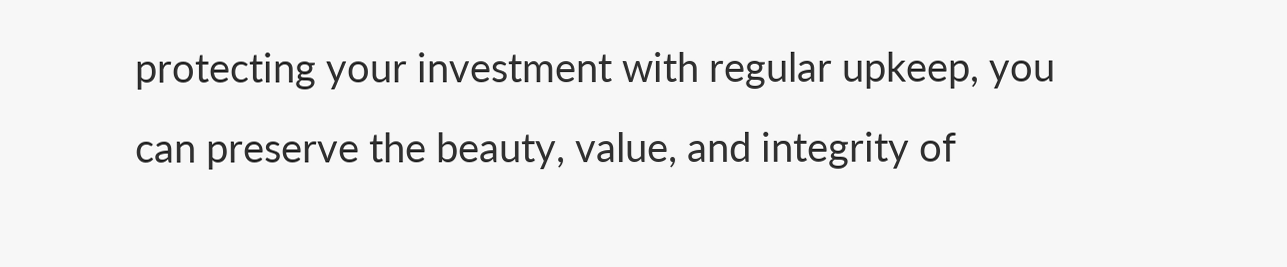protecting your investment with regular upkeep, you can preserve the beauty, value, and integrity of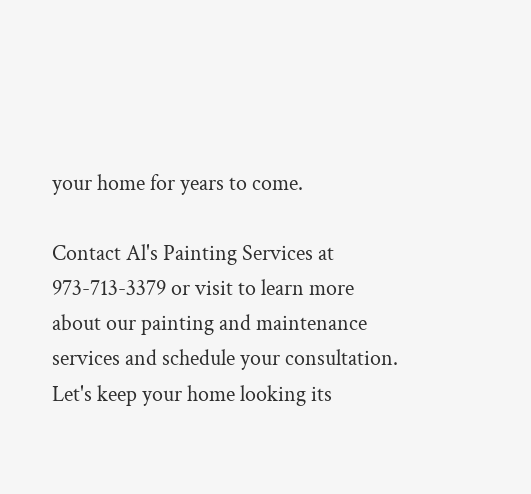your home for years to come.

Contact Al's Painting Services at 973-713-3379 or visit to learn more about our painting and maintenance services and schedule your consultation. Let's keep your home looking its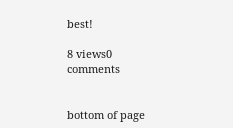best!

8 views0 comments


bottom of page